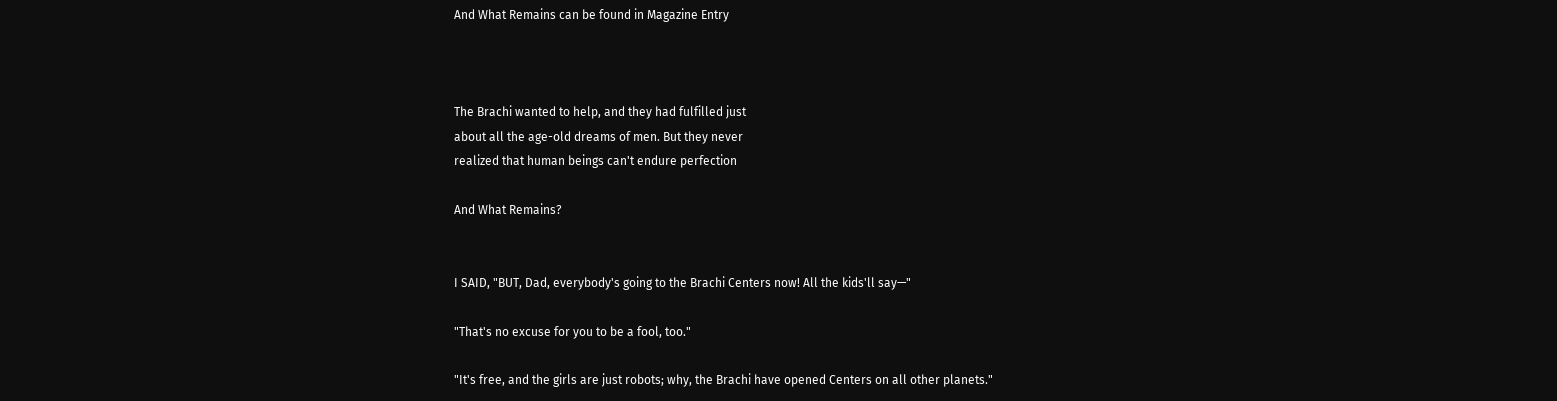And What Remains can be found in Magazine Entry



The Brachi wanted to help, and they had fulfilled just
about all the age-old dreams of men. But they never
realized that human beings can't endure perfection

And What Remains?


I SAID, "BUT, Dad, everybody's going to the Brachi Centers now! All the kids'll say—"

"That's no excuse for you to be a fool, too."

"It's free, and the girls are just robots; why, the Brachi have opened Centers on all other planets."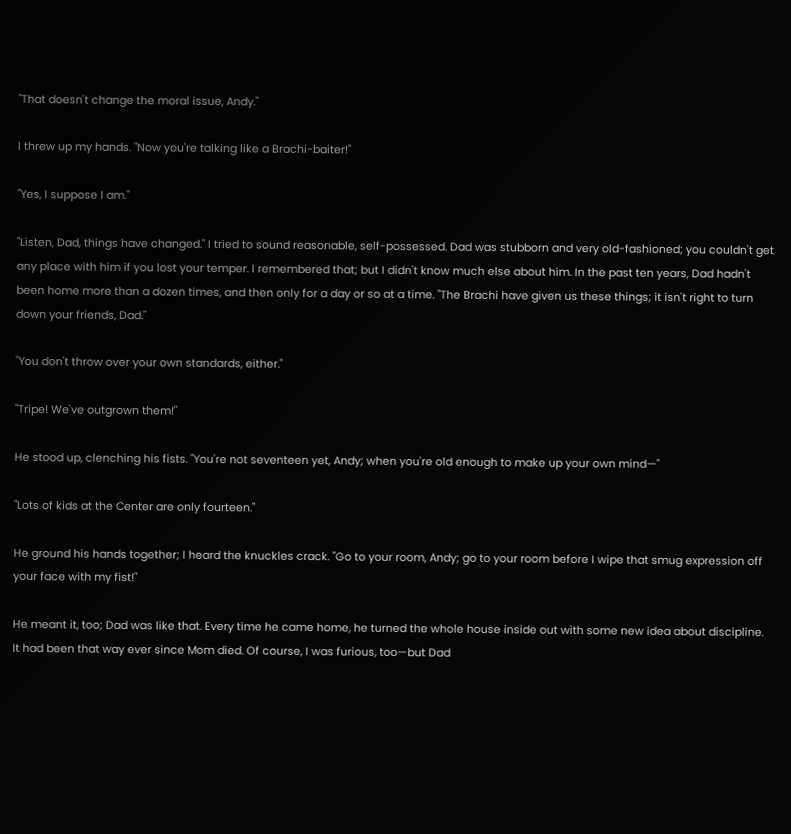"That doesn't change the moral issue, Andy."

I threw up my hands. "Now you're talking like a Brachi-baiter!"

"Yes, I suppose I am."

"Listen, Dad, things have changed." I tried to sound reasonable, self-possessed. Dad was stubborn and very old-fashioned; you couldn't get any place with him if you lost your temper. I remembered that; but I didn't know much else about him. In the past ten years, Dad hadn't been home more than a dozen times, and then only for a day or so at a time. "The Brachi have given us these things; it isn't right to turn down your friends, Dad."

"You don't throw over your own standards, either."

"Tripe! We've outgrown them!"

He stood up, clenching his fists. "You're not seventeen yet, Andy; when you're old enough to make up your own mind—"

"Lots of kids at the Center are only fourteen."

He ground his hands together; I heard the knuckles crack. "Go to your room, Andy; go to your room before I wipe that smug expression off your face with my fist!"

He meant it, too; Dad was like that. Every time he came home, he turned the whole house inside out with some new idea about discipline. It had been that way ever since Mom died. Of course, I was furious, too—but Dad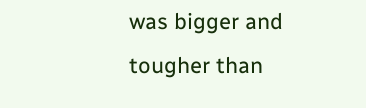was bigger and tougher than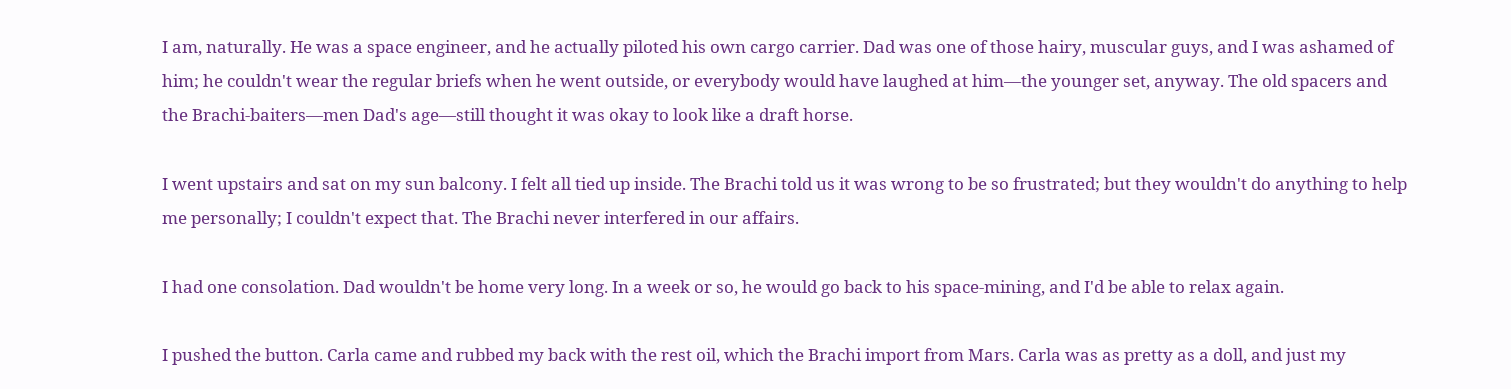I am, naturally. He was a space engineer, and he actually piloted his own cargo carrier. Dad was one of those hairy, muscular guys, and I was ashamed of him; he couldn't wear the regular briefs when he went outside, or everybody would have laughed at him—the younger set, anyway. The old spacers and the Brachi-baiters—men Dad's age—still thought it was okay to look like a draft horse.

I went upstairs and sat on my sun balcony. I felt all tied up inside. The Brachi told us it was wrong to be so frustrated; but they wouldn't do anything to help me personally; I couldn't expect that. The Brachi never interfered in our affairs.

I had one consolation. Dad wouldn't be home very long. In a week or so, he would go back to his space-mining, and I'd be able to relax again.

I pushed the button. Carla came and rubbed my back with the rest oil, which the Brachi import from Mars. Carla was as pretty as a doll, and just my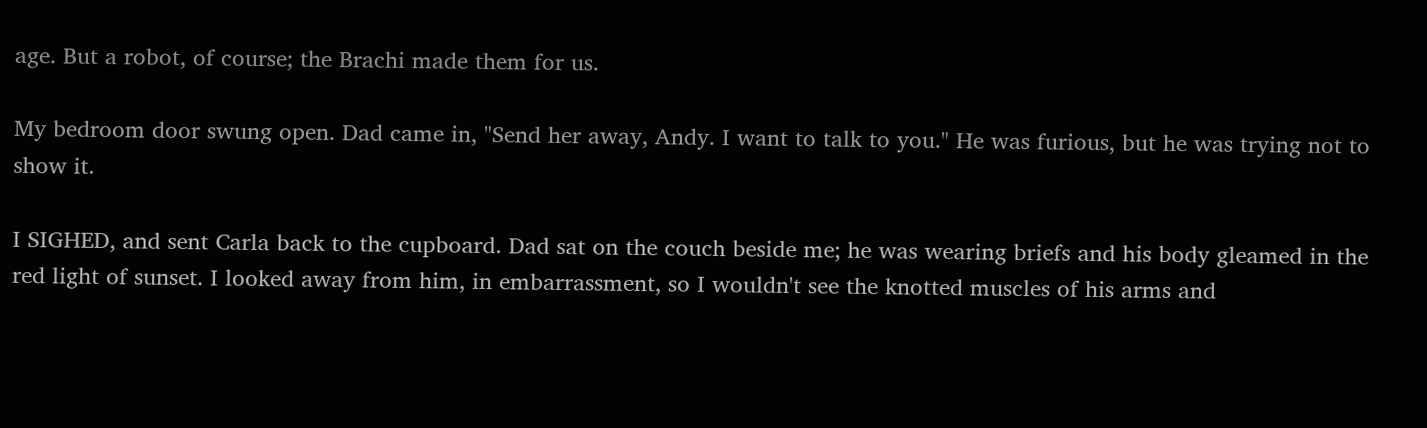age. But a robot, of course; the Brachi made them for us.

My bedroom door swung open. Dad came in, "Send her away, Andy. I want to talk to you." He was furious, but he was trying not to show it.

I SIGHED, and sent Carla back to the cupboard. Dad sat on the couch beside me; he was wearing briefs and his body gleamed in the red light of sunset. I looked away from him, in embarrassment, so I wouldn't see the knotted muscles of his arms and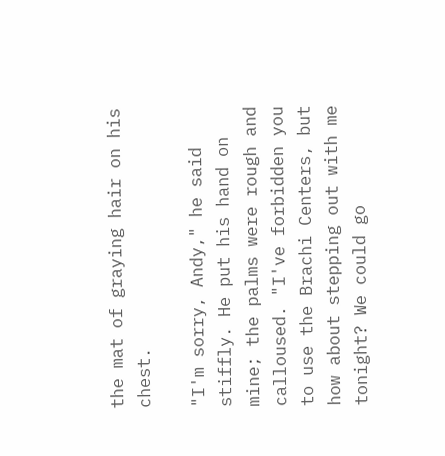the mat of graying hair on his chest.

"I'm sorry, Andy," he said stiffly. He put his hand on mine; the palms were rough and calloused. "I've forbidden you to use the Brachi Centers, but how about stepping out with me tonight? We could go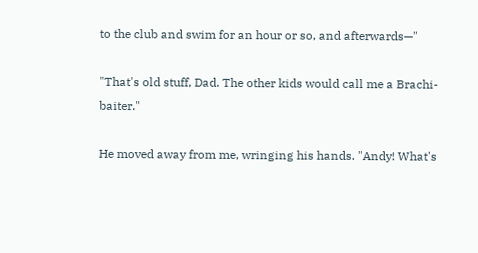to the club and swim for an hour or so, and afterwards—"

"That's old stuff, Dad. The other kids would call me a Brachi-baiter."

He moved away from me, wringing his hands. "Andy! What's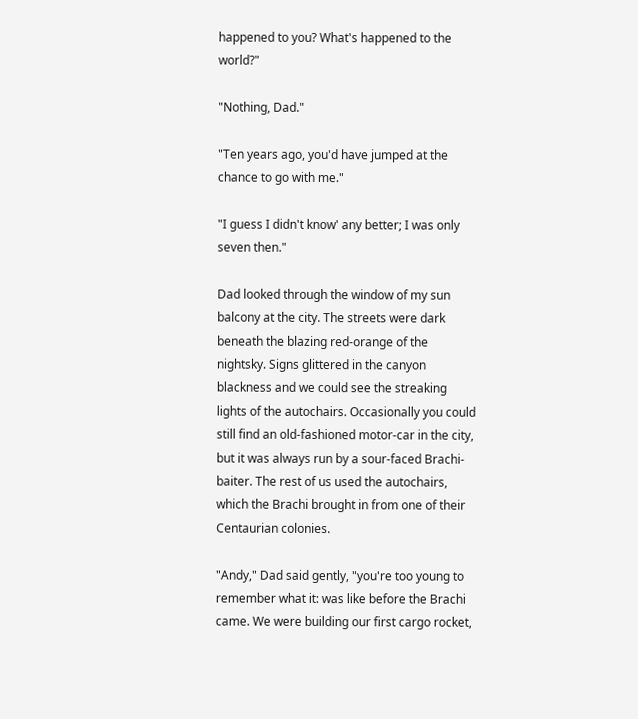happened to you? What's happened to the world?"

"Nothing, Dad."

"Ten years ago, you'd have jumped at the chance to go with me."

"I guess I didn't know' any better; I was only seven then."

Dad looked through the window of my sun balcony at the city. The streets were dark beneath the blazing red-orange of the nightsky. Signs glittered in the canyon blackness and we could see the streaking lights of the autochairs. Occasionally you could still find an old-fashioned motor-car in the city, but it was always run by a sour-faced Brachi-baiter. The rest of us used the autochairs, which the Brachi brought in from one of their Centaurian colonies.

"Andy," Dad said gently, "you're too young to remember what it: was like before the Brachi came. We were building our first cargo rocket,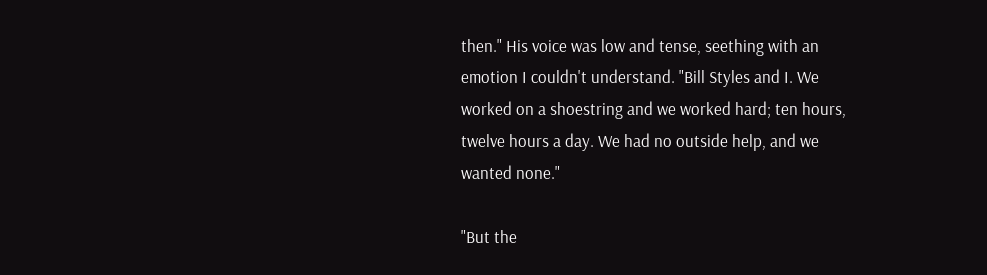then." His voice was low and tense, seething with an emotion I couldn't understand. "Bill Styles and I. We worked on a shoestring and we worked hard; ten hours, twelve hours a day. We had no outside help, and we wanted none."

"But the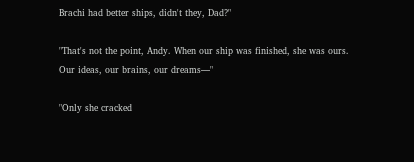Brachi had better ships, didn't they, Dad?"

"That's not the point, Andy. When our ship was finished, she was ours. Our ideas, our brains, our dreams—"

"Only she cracked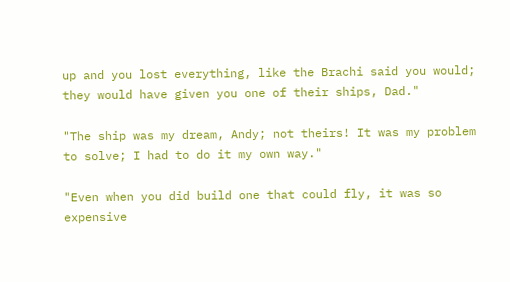up and you lost everything, like the Brachi said you would; they would have given you one of their ships, Dad."

"The ship was my dream, Andy; not theirs! It was my problem to solve; I had to do it my own way."

"Even when you did build one that could fly, it was so expensive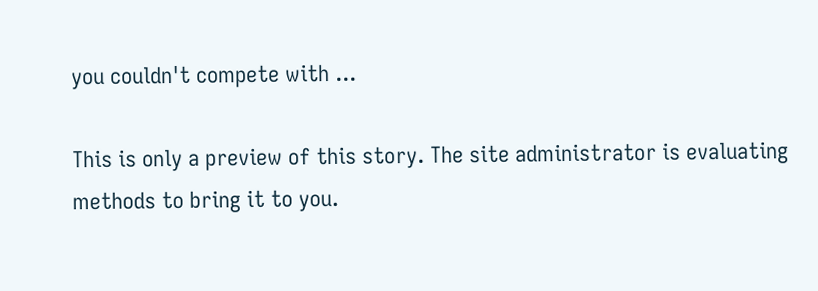you couldn't compete with ...

This is only a preview of this story. The site administrator is evaluating methods to bring it to you.